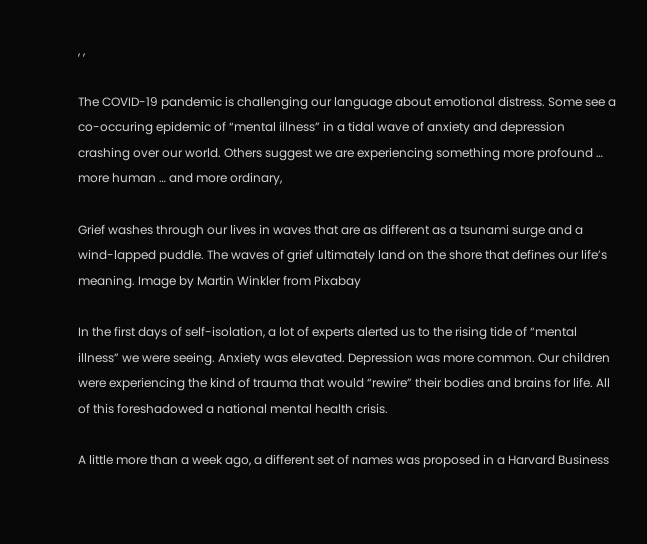, ,

The COVID-19 pandemic is challenging our language about emotional distress. Some see a co-occuring epidemic of “mental illness” in a tidal wave of anxiety and depression crashing over our world. Others suggest we are experiencing something more profound … more human … and more ordinary,

Grief washes through our lives in waves that are as different as a tsunami surge and a wind-lapped puddle. The waves of grief ultimately land on the shore that defines our life’s meaning. Image by Martin Winkler from Pixabay

In the first days of self-isolation, a lot of experts alerted us to the rising tide of “mental illness” we were seeing. Anxiety was elevated. Depression was more common. Our children were experiencing the kind of trauma that would “rewire” their bodies and brains for life. All of this foreshadowed a national mental health crisis.

A little more than a week ago, a different set of names was proposed in a Harvard Business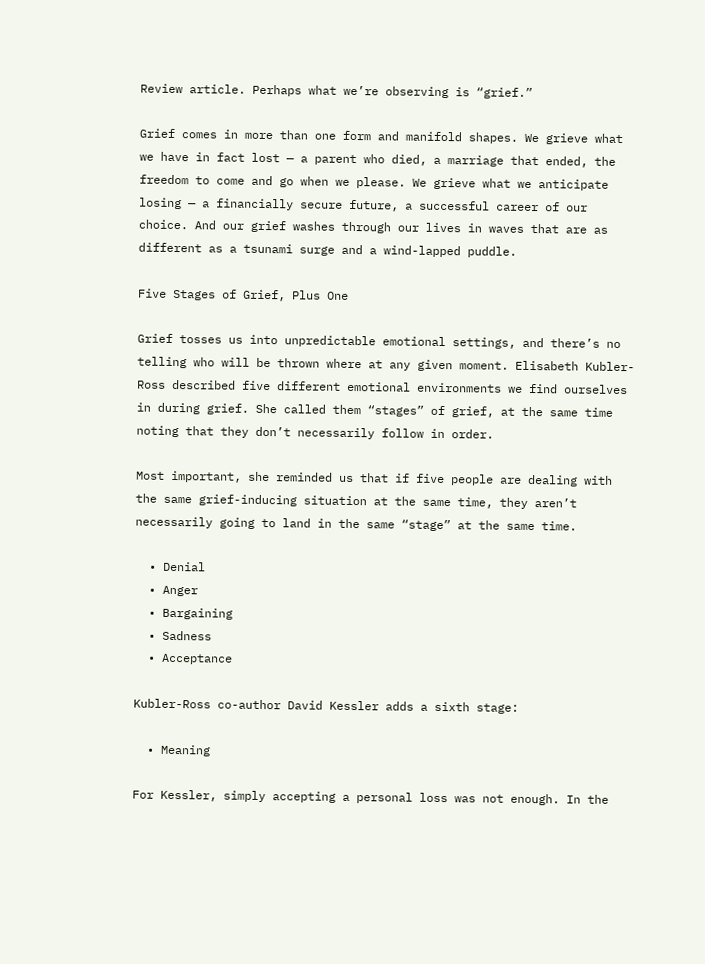Review article. Perhaps what we’re observing is “grief.”

Grief comes in more than one form and manifold shapes. We grieve what we have in fact lost — a parent who died, a marriage that ended, the freedom to come and go when we please. We grieve what we anticipate losing — a financially secure future, a successful career of our choice. And our grief washes through our lives in waves that are as different as a tsunami surge and a wind-lapped puddle.

Five Stages of Grief, Plus One

Grief tosses us into unpredictable emotional settings, and there’s no telling who will be thrown where at any given moment. Elisabeth Kubler-Ross described five different emotional environments we find ourselves in during grief. She called them “stages” of grief, at the same time noting that they don’t necessarily follow in order.

Most important, she reminded us that if five people are dealing with the same grief-inducing situation at the same time, they aren’t necessarily going to land in the same “stage” at the same time.

  • Denial
  • Anger
  • Bargaining
  • Sadness
  • Acceptance

Kubler-Ross co-author David Kessler adds a sixth stage:

  • Meaning

For Kessler, simply accepting a personal loss was not enough. In the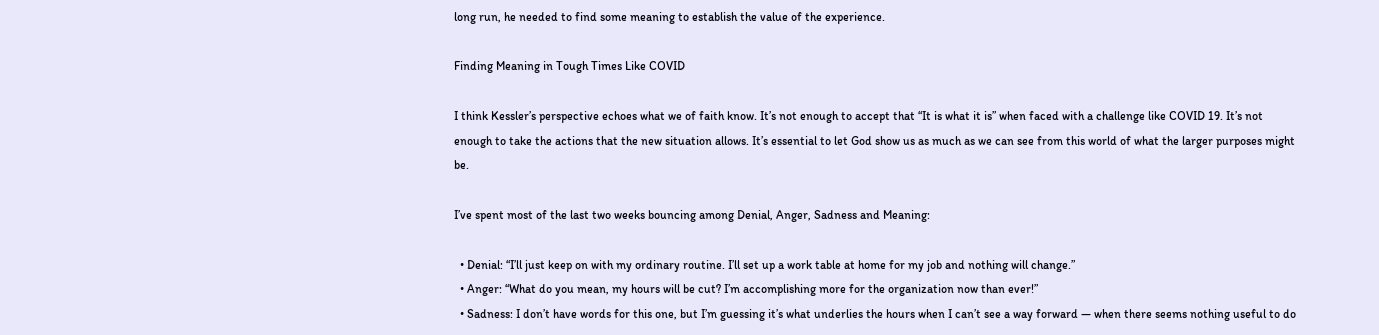long run, he needed to find some meaning to establish the value of the experience.

Finding Meaning in Tough Times Like COVID

I think Kessler’s perspective echoes what we of faith know. It’s not enough to accept that “It is what it is” when faced with a challenge like COVID 19. It’s not enough to take the actions that the new situation allows. It’s essential to let God show us as much as we can see from this world of what the larger purposes might be.

I’ve spent most of the last two weeks bouncing among Denial, Anger, Sadness and Meaning:

  • Denial: “I’ll just keep on with my ordinary routine. I’ll set up a work table at home for my job and nothing will change.”
  • Anger: “What do you mean, my hours will be cut? I’m accomplishing more for the organization now than ever!”
  • Sadness: I don’t have words for this one, but I’m guessing it’s what underlies the hours when I can’t see a way forward — when there seems nothing useful to do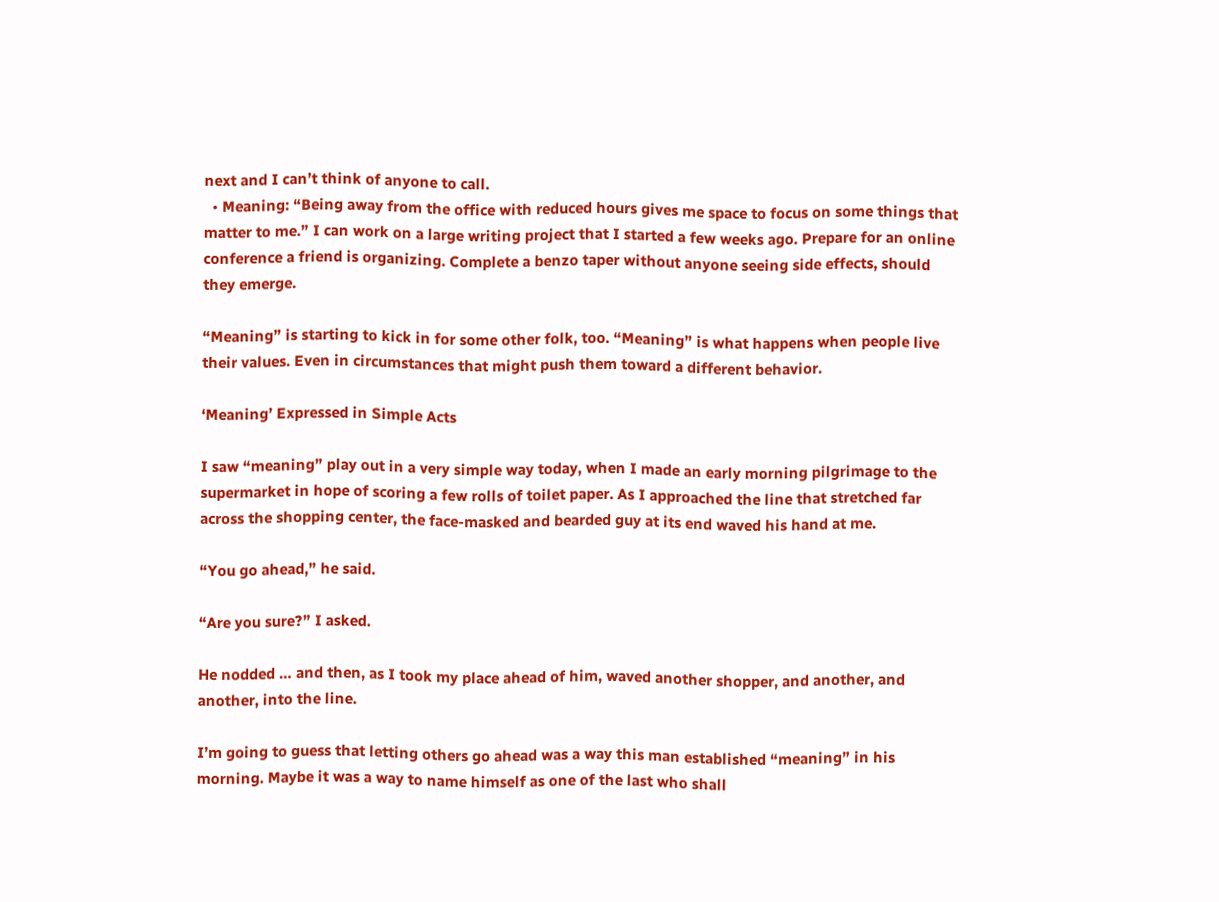next and I can’t think of anyone to call.
  • Meaning: “Being away from the office with reduced hours gives me space to focus on some things that matter to me.” I can work on a large writing project that I started a few weeks ago. Prepare for an online conference a friend is organizing. Complete a benzo taper without anyone seeing side effects, should they emerge.

“Meaning” is starting to kick in for some other folk, too. “Meaning” is what happens when people live their values. Even in circumstances that might push them toward a different behavior.

‘Meaning’ Expressed in Simple Acts

I saw “meaning” play out in a very simple way today, when I made an early morning pilgrimage to the supermarket in hope of scoring a few rolls of toilet paper. As I approached the line that stretched far across the shopping center, the face-masked and bearded guy at its end waved his hand at me.

“You go ahead,” he said.

“Are you sure?” I asked.

He nodded … and then, as I took my place ahead of him, waved another shopper, and another, and another, into the line.

I’m going to guess that letting others go ahead was a way this man established “meaning” in his morning. Maybe it was a way to name himself as one of the last who shall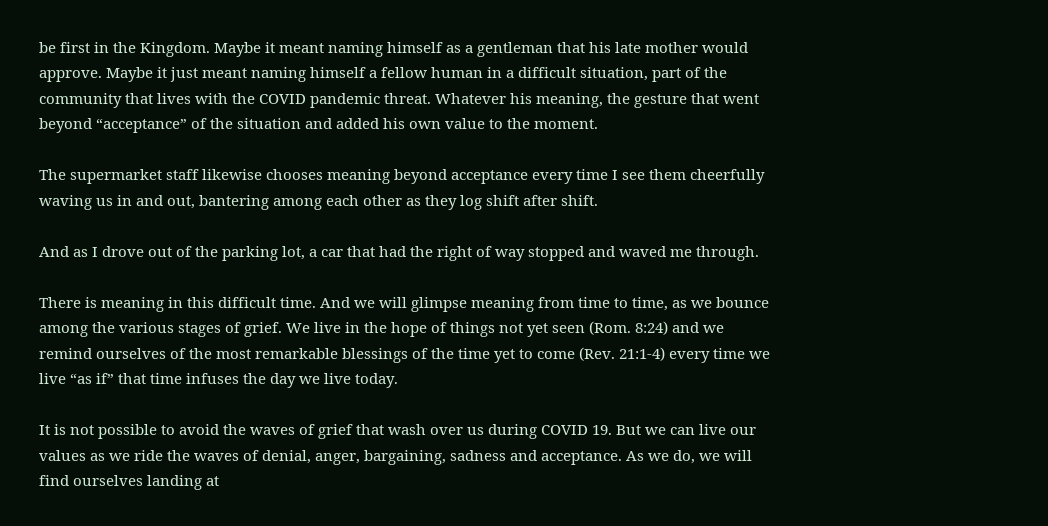be first in the Kingdom. Maybe it meant naming himself as a gentleman that his late mother would approve. Maybe it just meant naming himself a fellow human in a difficult situation, part of the community that lives with the COVID pandemic threat. Whatever his meaning, the gesture that went beyond “acceptance” of the situation and added his own value to the moment.

The supermarket staff likewise chooses meaning beyond acceptance every time I see them cheerfully waving us in and out, bantering among each other as they log shift after shift.

And as I drove out of the parking lot, a car that had the right of way stopped and waved me through.

There is meaning in this difficult time. And we will glimpse meaning from time to time, as we bounce among the various stages of grief. We live in the hope of things not yet seen (Rom. 8:24) and we remind ourselves of the most remarkable blessings of the time yet to come (Rev. 21:1-4) every time we live “as if” that time infuses the day we live today.

It is not possible to avoid the waves of grief that wash over us during COVID 19. But we can live our values as we ride the waves of denial, anger, bargaining, sadness and acceptance. As we do, we will find ourselves landing at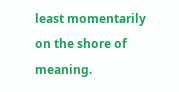least momentarily on the shore of meaning.